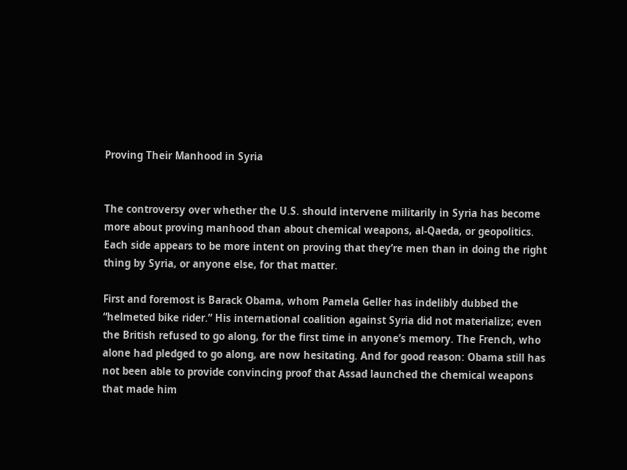Proving Their Manhood in Syria


The controversy over whether the U.S. should intervene militarily in Syria has become more about proving manhood than about chemical weapons, al-Qaeda, or geopolitics. Each side appears to be more intent on proving that they’re men than in doing the right thing by Syria, or anyone else, for that matter.

First and foremost is Barack Obama, whom Pamela Geller has indelibly dubbed the “helmeted bike rider.” His international coalition against Syria did not materialize; even the British refused to go along, for the first time in anyone’s memory. The French, who alone had pledged to go along, are now hesitating. And for good reason: Obama still has not been able to provide convincing proof that Assad launched the chemical weapons that made him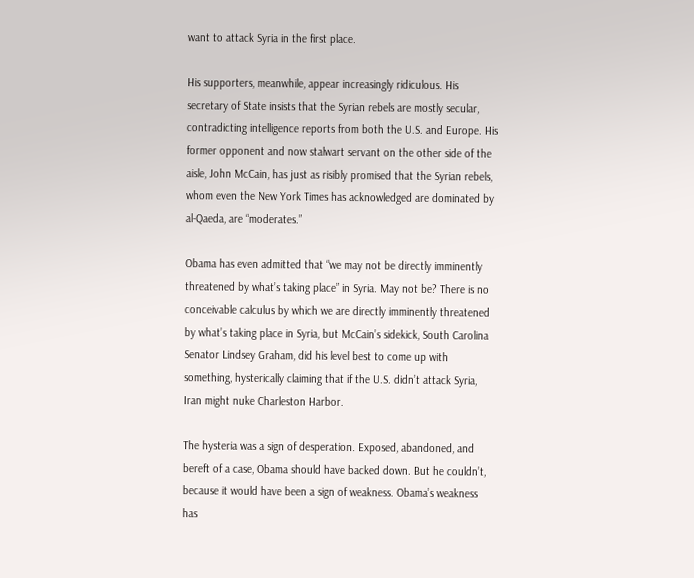want to attack Syria in the first place.

His supporters, meanwhile, appear increasingly ridiculous. His secretary of State insists that the Syrian rebels are mostly secular, contradicting intelligence reports from both the U.S. and Europe. His former opponent and now stalwart servant on the other side of the aisle, John McCain, has just as risibly promised that the Syrian rebels, whom even the New York Times has acknowledged are dominated by al-Qaeda, are “moderates.”

Obama has even admitted that “we may not be directly imminently threatened by what’s taking place” in Syria. May not be? There is no conceivable calculus by which we are directly imminently threatened by what’s taking place in Syria, but McCain’s sidekick, South Carolina Senator Lindsey Graham, did his level best to come up with something, hysterically claiming that if the U.S. didn’t attack Syria, Iran might nuke Charleston Harbor.

The hysteria was a sign of desperation. Exposed, abandoned, and bereft of a case, Obama should have backed down. But he couldn’t, because it would have been a sign of weakness. Obama’s weakness has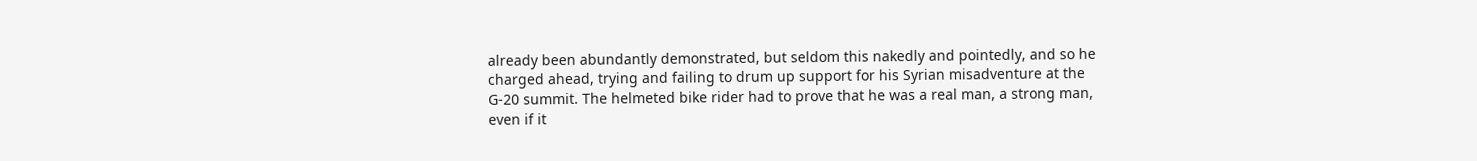already been abundantly demonstrated, but seldom this nakedly and pointedly, and so he charged ahead, trying and failing to drum up support for his Syrian misadventure at the G-20 summit. The helmeted bike rider had to prove that he was a real man, a strong man, even if it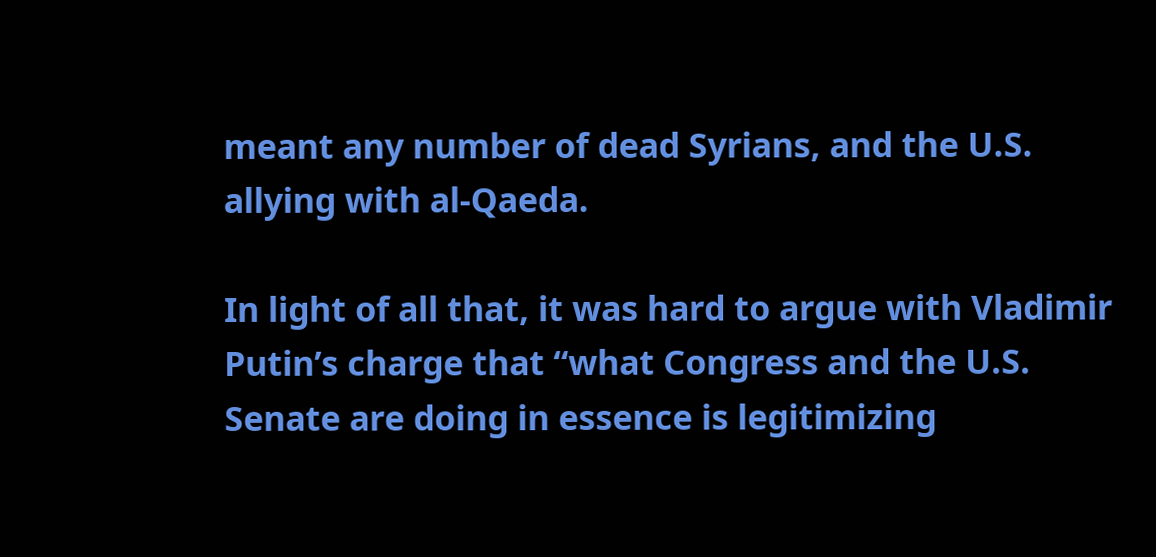meant any number of dead Syrians, and the U.S. allying with al-Qaeda.

In light of all that, it was hard to argue with Vladimir Putin’s charge that “what Congress and the U.S. Senate are doing in essence is legitimizing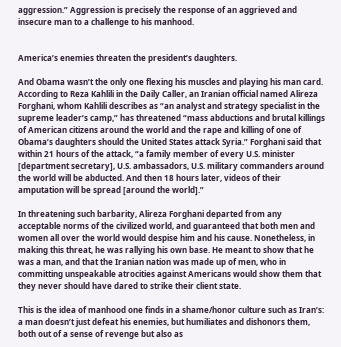aggression.” Aggression is precisely the response of an aggrieved and insecure man to a challenge to his manhood.


America’s enemies threaten the president’s daughters.

And Obama wasn’t the only one flexing his muscles and playing his man card. According to Reza Kahlili in the Daily Caller, an Iranian official named Alireza Forghani, whom Kahlili describes as “an analyst and strategy specialist in the supreme leader’s camp,” has threatened “mass abductions and brutal killings of American citizens around the world and the rape and killing of one of Obama’s daughters should the United States attack Syria.” Forghani said that within 21 hours of the attack, “a family member of every U.S. minister [department secretary], U.S. ambassadors, U.S. military commanders around the world will be abducted. And then 18 hours later, videos of their amputation will be spread [around the world].”

In threatening such barbarity, Alireza Forghani departed from any acceptable norms of the civilized world, and guaranteed that both men and women all over the world would despise him and his cause. Nonetheless, in making this threat, he was rallying his own base. He meant to show that he was a man, and that the Iranian nation was made up of men, who in committing unspeakable atrocities against Americans would show them that they never should have dared to strike their client state.

This is the idea of manhood one finds in a shame/honor culture such as Iran’s: a man doesn’t just defeat his enemies, but humiliates and dishonors them, both out of a sense of revenge but also as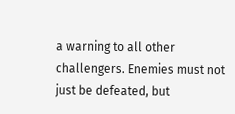a warning to all other challengers. Enemies must not just be defeated, but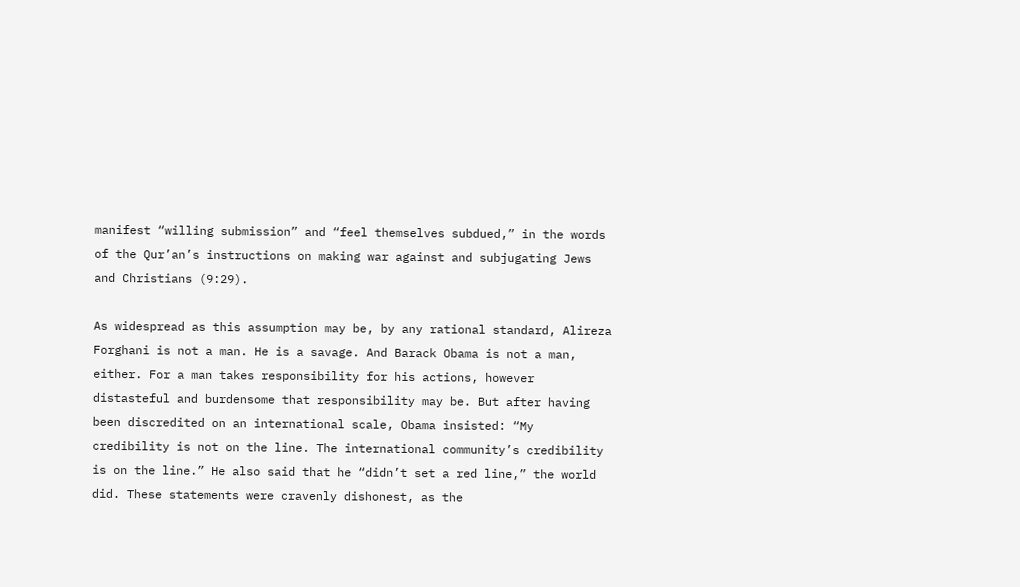manifest “willing submission” and “feel themselves subdued,” in the words of the Qur’an’s instructions on making war against and subjugating Jews and Christians (9:29).

As widespread as this assumption may be, by any rational standard, Alireza Forghani is not a man. He is a savage. And Barack Obama is not a man, either. For a man takes responsibility for his actions, however distasteful and burdensome that responsibility may be. But after having been discredited on an international scale, Obama insisted: “My credibility is not on the line. The international community’s credibility is on the line.” He also said that he “didn’t set a red line,” the world did. These statements were cravenly dishonest, as the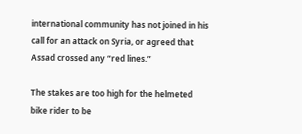international community has not joined in his call for an attack on Syria, or agreed that Assad crossed any “red lines.”

The stakes are too high for the helmeted bike rider to be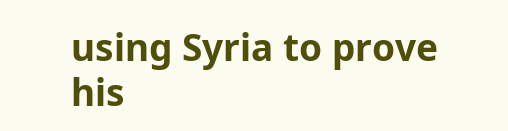using Syria to prove his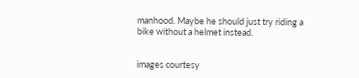manhood. Maybe he should just try riding a bike without a helmet instead.


images courtesy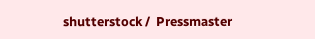shutterstock /  Pressmaster